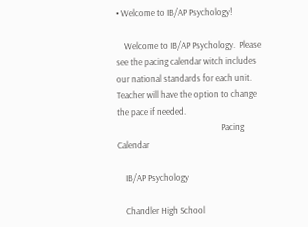• Welcome to IB/AP Psychology!

    Welcome to IB/AP Psychology.  Please see the pacing calendar witch includes our national standards for each unit.  Teacher will have the option to change the pace if needed.
                                                    Pacing Calendar

    IB/AP Psychology

    Chandler High School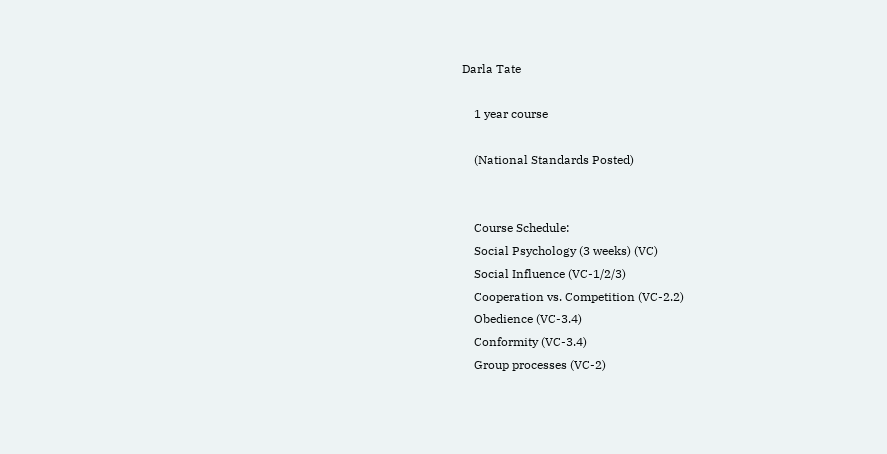Darla Tate

    1 year course

    (National Standards Posted)


    Course Schedule:
    Social Psychology (3 weeks) (VC)
    Social Influence (VC-1/2/3)
    Cooperation vs. Competition (VC-2.2)
    Obedience (VC-3.4)
    Conformity (VC-3.4)
    Group processes (VC-2)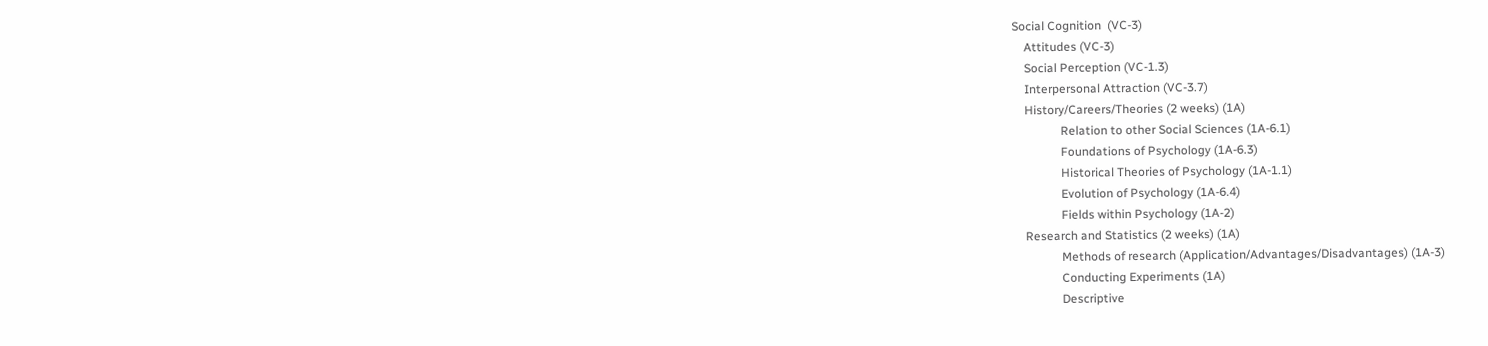Social Cognition  (VC-3)
    Attitudes (VC-3)
    Social Perception (VC-1.3)
    Interpersonal Attraction (VC-3.7)
    History/Careers/Theories (2 weeks) (1A)
                Relation to other Social Sciences (1A-6.1)
                Foundations of Psychology (1A-6.3)
                Historical Theories of Psychology (1A-1.1)
                Evolution of Psychology (1A-6.4)
                Fields within Psychology (1A-2)
    Research and Statistics (2 weeks) (1A)
                Methods of research (Application/Advantages/Disadvantages) (1A-3)
                Conducting Experiments (1A)
                Descriptive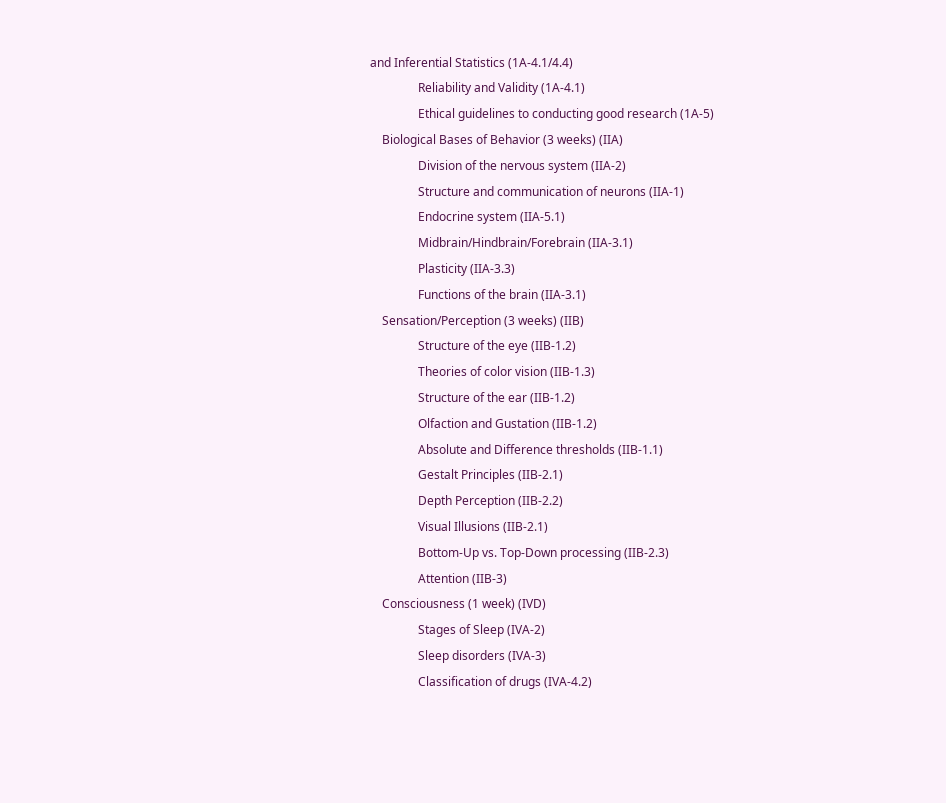and Inferential Statistics (1A-4.1/4.4)
                Reliability and Validity (1A-4.1)
                Ethical guidelines to conducting good research (1A-5)
    Biological Bases of Behavior (3 weeks) (IIA)
                Division of the nervous system (IIA-2)
                Structure and communication of neurons (IIA-1)
                Endocrine system (IIA-5.1)
                Midbrain/Hindbrain/Forebrain (IIA-3.1)
                Plasticity (IIA-3.3)
                Functions of the brain (IIA-3.1)
    Sensation/Perception (3 weeks) (IIB)
                Structure of the eye (IIB-1.2)
                Theories of color vision (IIB-1.3)
                Structure of the ear (IIB-1.2)
                Olfaction and Gustation (IIB-1.2)
                Absolute and Difference thresholds (IIB-1.1)
                Gestalt Principles (IIB-2.1)
                Depth Perception (IIB-2.2)
                Visual Illusions (IIB-2.1)
                Bottom-Up vs. Top-Down processing (IIB-2.3)
                Attention (IIB-3)
    Consciousness (1 week) (IVD)
                Stages of Sleep (IVA-2)
                Sleep disorders (IVA-3)
                Classification of drugs (IVA-4.2)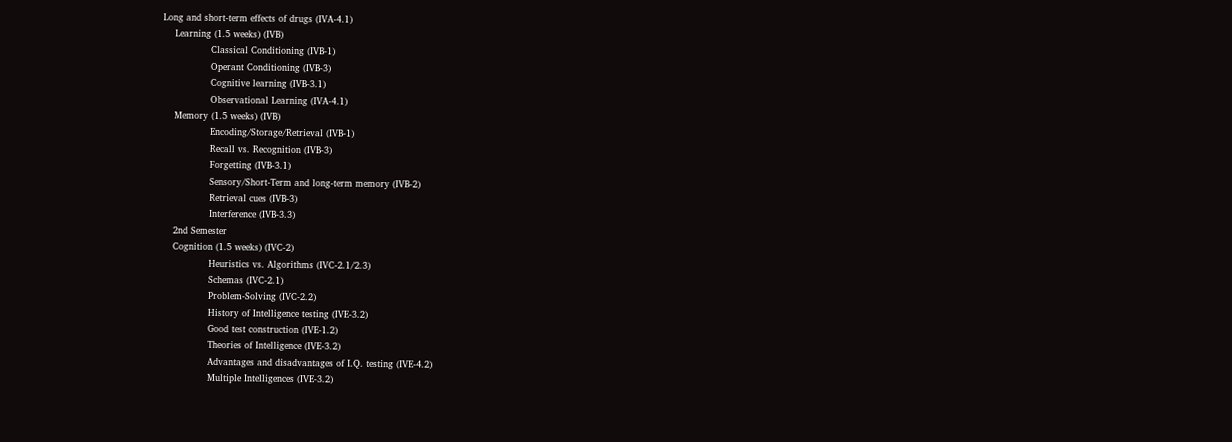Long and short-term effects of drugs (IVA-4.1)
    Learning (1.5 weeks) (IVB)
                Classical Conditioning (IVB-1)
                Operant Conditioning (IVB-3)
                Cognitive learning (IVB-3.1)
                Observational Learning (IVA-4.1)
    Memory (1.5 weeks) (IVB)
                Encoding/Storage/Retrieval (IVB-1)
                Recall vs. Recognition (IVB-3)
                Forgetting (IVB-3.1)
                Sensory/Short-Term and long-term memory (IVB-2)
                Retrieval cues (IVB-3)
                Interference (IVB-3.3)
    2nd Semester
    Cognition (1.5 weeks) (IVC-2)
                Heuristics vs. Algorithms (IVC-2.1/2.3)
                Schemas (IVC-2.1)
                Problem-Solving (IVC-2.2)
                History of Intelligence testing (IVE-3.2)
                Good test construction (IVE-1.2)
                Theories of Intelligence (IVE-3.2)
                Advantages and disadvantages of I.Q. testing (IVE-4.2)
                Multiple Intelligences (IVE-3.2)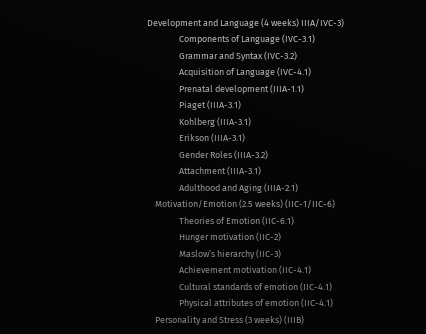Development and Language (4 weeks) IIIA/IVC-3)
                Components of Language (IVC-3.1)
                Grammar and Syntax (IVC-3.2)
                Acquisition of Language (IVC-4.1)
                Prenatal development (IIIA-1.1)
                Piaget (IIIA-3.1)
                Kohlberg (IIIA-3.1)
                Erikson (IIIA-3.1)
                Gender Roles (IIIA-3.2)
                Attachment (IIIA-3.1)
                Adulthood and Aging (IIIA-2.1)
    Motivation/Emotion (2.5 weeks) (IIC-1/IIC-6)
                Theories of Emotion (IIC-6.1)
                Hunger motivation (IIC-2)
                Maslow’s hierarchy (IIC-3)
                Achievement motivation (IIC-4.1)
                Cultural standards of emotion (IIC-4.1)
                Physical attributes of emotion (IIC-4.1)
    Personality and Stress (3 weeks) (IIIB)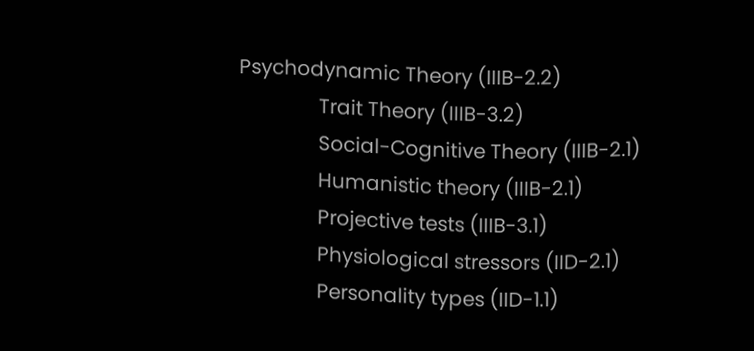Psychodynamic Theory (IIIB-2.2)
                Trait Theory (IIIB-3.2)
                Social-Cognitive Theory (IIIB-2.1)
                Humanistic theory (IIIB-2.1)
                Projective tests (IIIB-3.1)
                Physiological stressors (IID-2.1)
                Personality types (IID-1.1)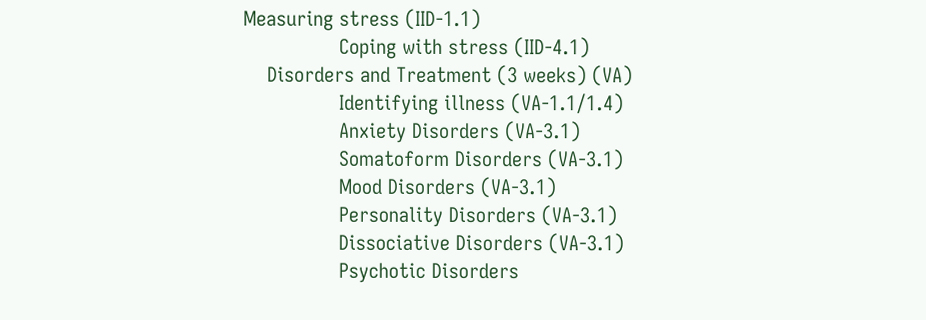Measuring stress (IID-1.1)
                Coping with stress (IID-4.1)
    Disorders and Treatment (3 weeks) (VA)
                Identifying illness (VA-1.1/1.4)
                Anxiety Disorders (VA-3.1)
                Somatoform Disorders (VA-3.1)
                Mood Disorders (VA-3.1)
                Personality Disorders (VA-3.1)
                Dissociative Disorders (VA-3.1)
                Psychotic Disorders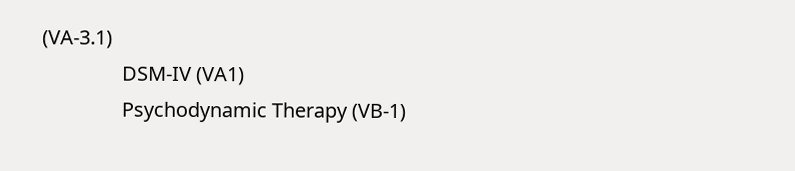(VA-3.1)
                DSM-IV (VA1)
                Psychodynamic Therapy (VB-1)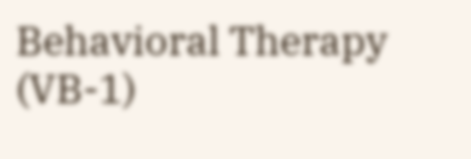Behavioral Therapy (VB-1)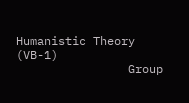Humanistic Theory (VB-1)
                Group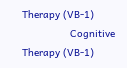Therapy (VB-1)
                Cognitive Therapy (VB-1)